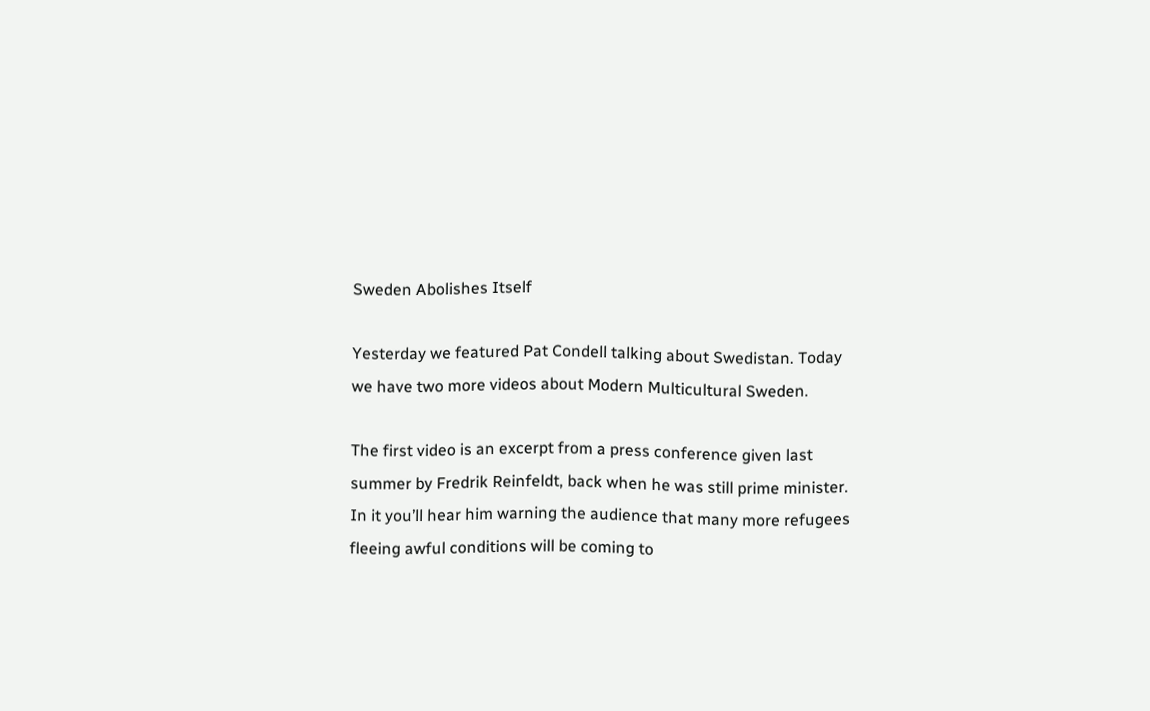Sweden Abolishes Itself

Yesterday we featured Pat Condell talking about Swedistan. Today we have two more videos about Modern Multicultural Sweden.

The first video is an excerpt from a press conference given last summer by Fredrik Reinfeldt, back when he was still prime minister. In it you’ll hear him warning the audience that many more refugees fleeing awful conditions will be coming to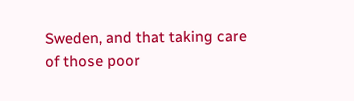Sweden, and that taking care of those poor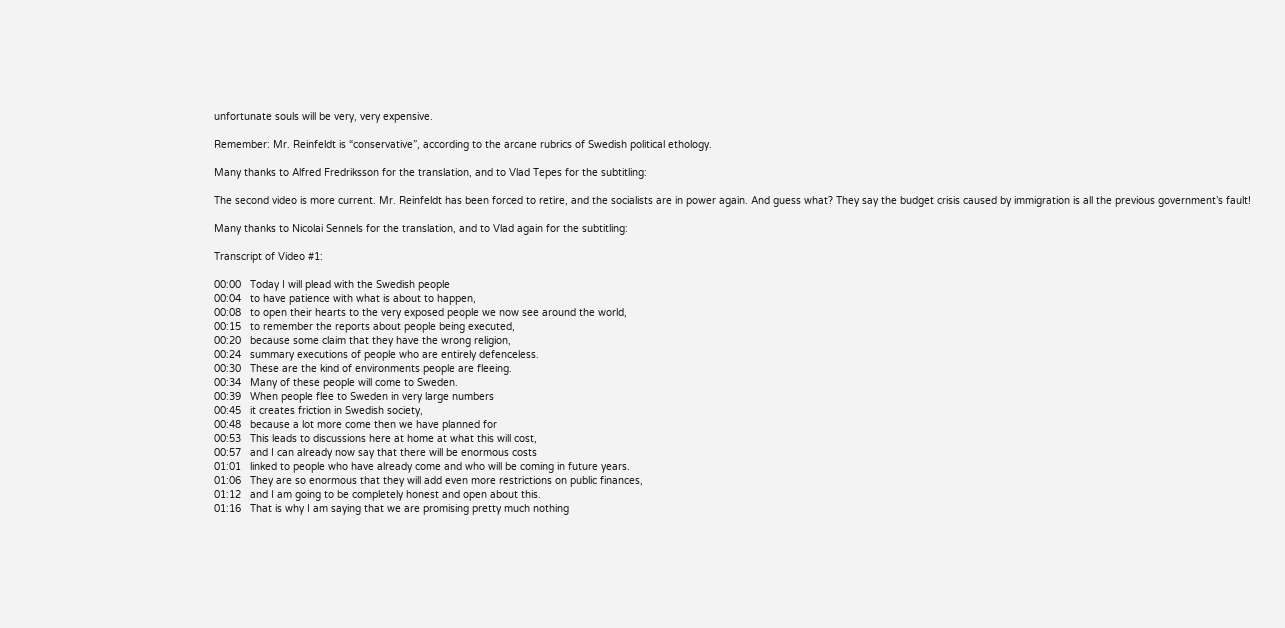unfortunate souls will be very, very expensive.

Remember: Mr. Reinfeldt is “conservative”, according to the arcane rubrics of Swedish political ethology.

Many thanks to Alfred Fredriksson for the translation, and to Vlad Tepes for the subtitling:

The second video is more current. Mr. Reinfeldt has been forced to retire, and the socialists are in power again. And guess what? They say the budget crisis caused by immigration is all the previous government’s fault!

Many thanks to Nicolai Sennels for the translation, and to Vlad again for the subtitling:

Transcript of Video #1:

00:00   Today I will plead with the Swedish people
00:04   to have patience with what is about to happen,
00:08   to open their hearts to the very exposed people we now see around the world,
00:15   to remember the reports about people being executed,
00:20   because some claim that they have the wrong religion,
00:24   summary executions of people who are entirely defenceless.
00:30   These are the kind of environments people are fleeing.
00:34   Many of these people will come to Sweden.
00:39   When people flee to Sweden in very large numbers
00:45   it creates friction in Swedish society,
00:48   because a lot more come then we have planned for
00:53   This leads to discussions here at home at what this will cost,
00:57   and I can already now say that there will be enormous costs
01:01   linked to people who have already come and who will be coming in future years.
01:06   They are so enormous that they will add even more restrictions on public finances,
01:12   and I am going to be completely honest and open about this.
01:16   That is why I am saying that we are promising pretty much nothing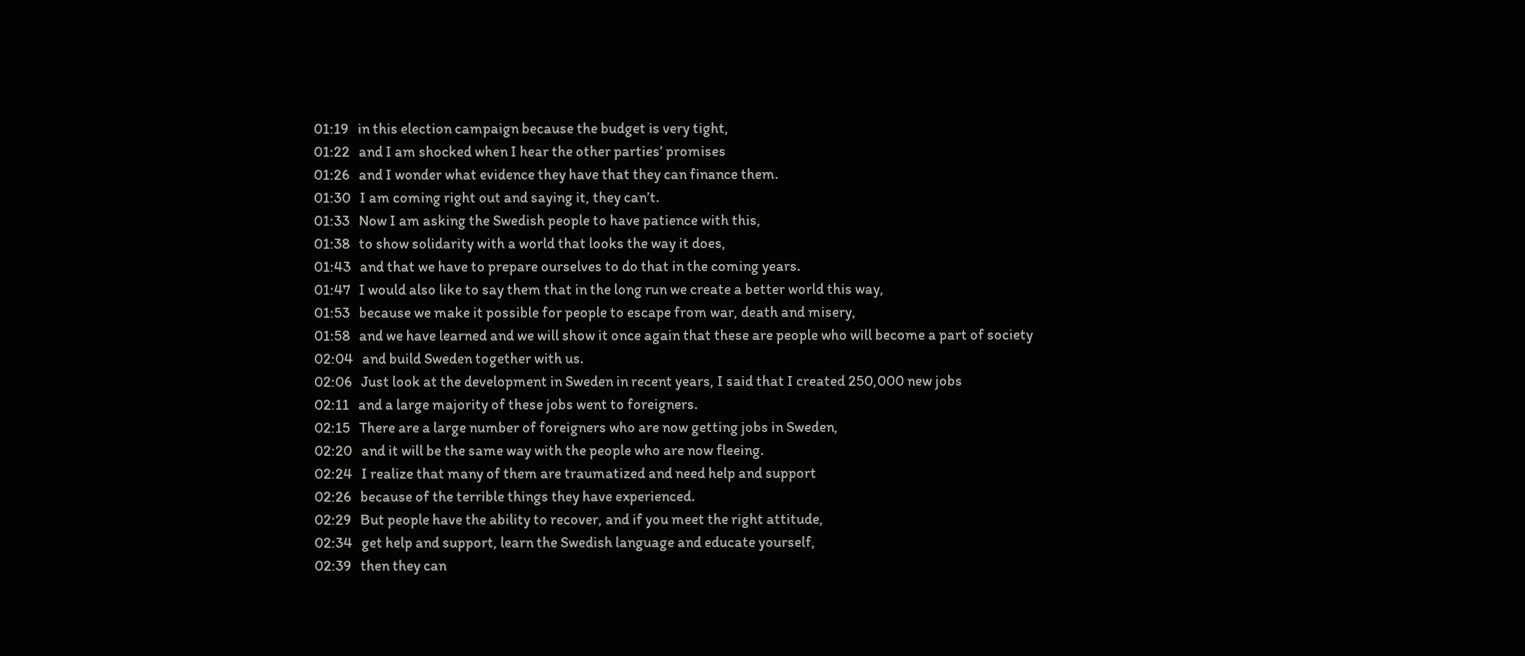01:19   in this election campaign because the budget is very tight,
01:22   and I am shocked when I hear the other parties’ promises
01:26   and I wonder what evidence they have that they can finance them.
01:30   I am coming right out and saying it, they can’t.
01:33   Now I am asking the Swedish people to have patience with this,
01:38   to show solidarity with a world that looks the way it does,
01:43   and that we have to prepare ourselves to do that in the coming years.
01:47   I would also like to say them that in the long run we create a better world this way,
01:53   because we make it possible for people to escape from war, death and misery,
01:58   and we have learned and we will show it once again that these are people who will become a part of society
02:04   and build Sweden together with us.
02:06   Just look at the development in Sweden in recent years, I said that I created 250,000 new jobs
02:11   and a large majority of these jobs went to foreigners.
02:15   There are a large number of foreigners who are now getting jobs in Sweden,
02:20   and it will be the same way with the people who are now fleeing.
02:24   I realize that many of them are traumatized and need help and support
02:26   because of the terrible things they have experienced.
02:29   But people have the ability to recover, and if you meet the right attitude,
02:34   get help and support, learn the Swedish language and educate yourself,
02:39   then they can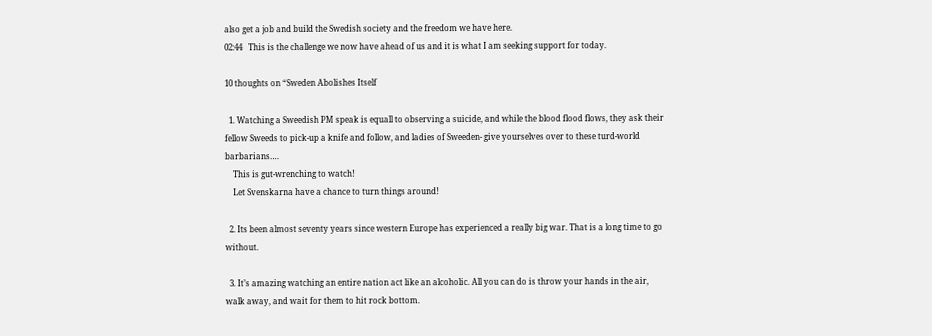also get a job and build the Swedish society and the freedom we have here.
02:44   This is the challenge we now have ahead of us and it is what I am seeking support for today.

10 thoughts on “Sweden Abolishes Itself

  1. Watching a Sweedish PM speak is equall to observing a suicide, and while the blood flood flows, they ask their fellow Sweeds to pick-up a knife and follow, and ladies of Sweeden- give yourselves over to these turd-world barbarians….
    This is gut-wrenching to watch!
    Let Svenskarna have a chance to turn things around!

  2. Its been almost seventy years since western Europe has experienced a really big war. That is a long time to go without.

  3. It’s amazing watching an entire nation act like an alcoholic. All you can do is throw your hands in the air, walk away, and wait for them to hit rock bottom.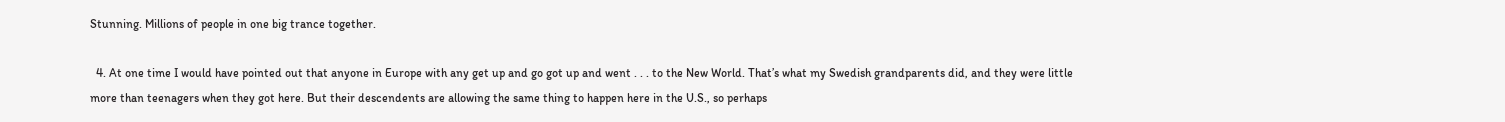Stunning. Millions of people in one big trance together.

  4. At one time I would have pointed out that anyone in Europe with any get up and go got up and went . . . to the New World. That’s what my Swedish grandparents did, and they were little more than teenagers when they got here. But their descendents are allowing the same thing to happen here in the U.S., so perhaps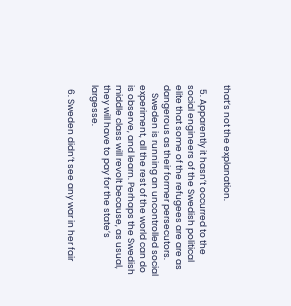that’s not the explanation.

  5. Apparently it hasn’t occurred to the social engineers of the Swedish political elite that some of the refugees are are as dangerous as their former persecutors.
    Sweden is running an uncontrolled social experiment, all the rest of the world can do is observe, and learn. Perhaps the Swedish middle class will revolt because, as usual, they will have to pay for the state’s largesse.

  6. Sweden didn’t see any war in her fair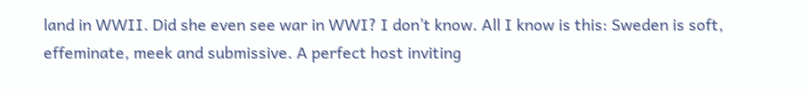land in WWII. Did she even see war in WWI? I don’t know. All I know is this: Sweden is soft, effeminate, meek and submissive. A perfect host inviting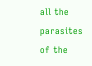all the parasites of the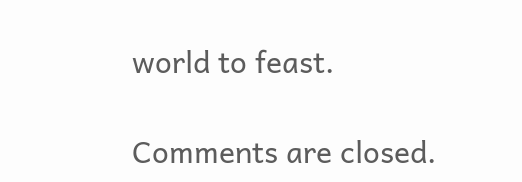world to feast.

Comments are closed.